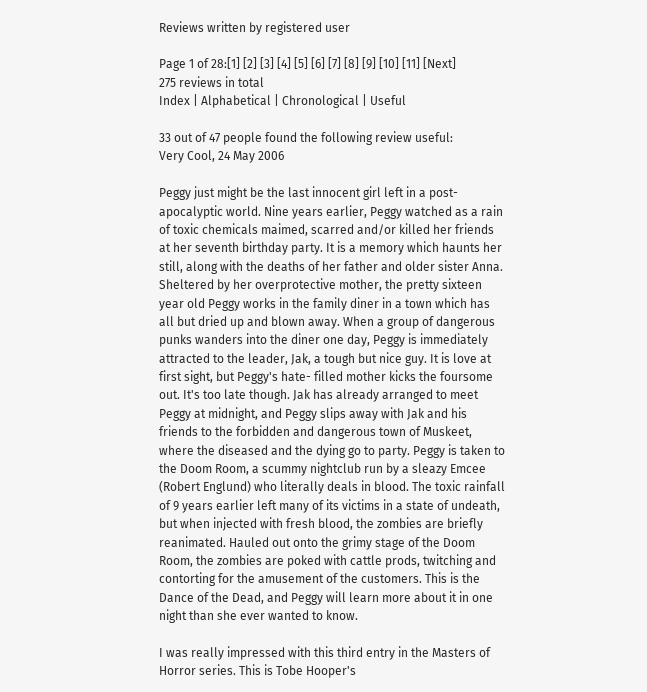Reviews written by registered user

Page 1 of 28:[1] [2] [3] [4] [5] [6] [7] [8] [9] [10] [11] [Next]
275 reviews in total
Index | Alphabetical | Chronological | Useful

33 out of 47 people found the following review useful:
Very Cool, 24 May 2006

Peggy just might be the last innocent girl left in a post-apocalyptic world. Nine years earlier, Peggy watched as a rain of toxic chemicals maimed, scarred and/or killed her friends at her seventh birthday party. It is a memory which haunts her still, along with the deaths of her father and older sister Anna. Sheltered by her overprotective mother, the pretty sixteen year old Peggy works in the family diner in a town which has all but dried up and blown away. When a group of dangerous punks wanders into the diner one day, Peggy is immediately attracted to the leader, Jak, a tough but nice guy. It is love at first sight, but Peggy's hate- filled mother kicks the foursome out. It's too late though. Jak has already arranged to meet Peggy at midnight, and Peggy slips away with Jak and his friends to the forbidden and dangerous town of Muskeet, where the diseased and the dying go to party. Peggy is taken to the Doom Room, a scummy nightclub run by a sleazy Emcee (Robert Englund) who literally deals in blood. The toxic rainfall of 9 years earlier left many of its victims in a state of undeath, but when injected with fresh blood, the zombies are briefly reanimated. Hauled out onto the grimy stage of the Doom Room, the zombies are poked with cattle prods, twitching and contorting for the amusement of the customers. This is the Dance of the Dead, and Peggy will learn more about it in one night than she ever wanted to know.

I was really impressed with this third entry in the Masters of Horror series. This is Tobe Hooper's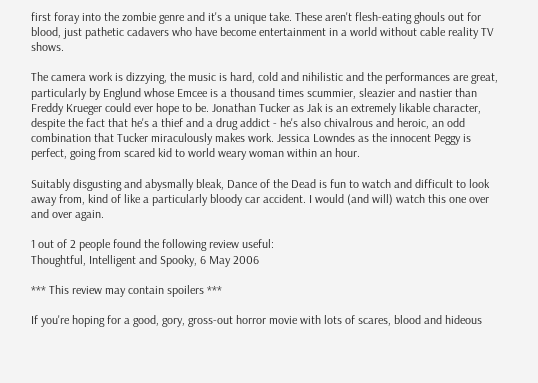first foray into the zombie genre and it's a unique take. These aren't flesh-eating ghouls out for blood, just pathetic cadavers who have become entertainment in a world without cable reality TV shows.

The camera work is dizzying, the music is hard, cold and nihilistic and the performances are great, particularly by Englund whose Emcee is a thousand times scummier, sleazier and nastier than Freddy Krueger could ever hope to be. Jonathan Tucker as Jak is an extremely likable character, despite the fact that he's a thief and a drug addict - he's also chivalrous and heroic, an odd combination that Tucker miraculously makes work. Jessica Lowndes as the innocent Peggy is perfect, going from scared kid to world weary woman within an hour.

Suitably disgusting and abysmally bleak, Dance of the Dead is fun to watch and difficult to look away from, kind of like a particularly bloody car accident. I would (and will) watch this one over and over again.

1 out of 2 people found the following review useful:
Thoughtful, Intelligent and Spooky, 6 May 2006

*** This review may contain spoilers ***

If you're hoping for a good, gory, gross-out horror movie with lots of scares, blood and hideous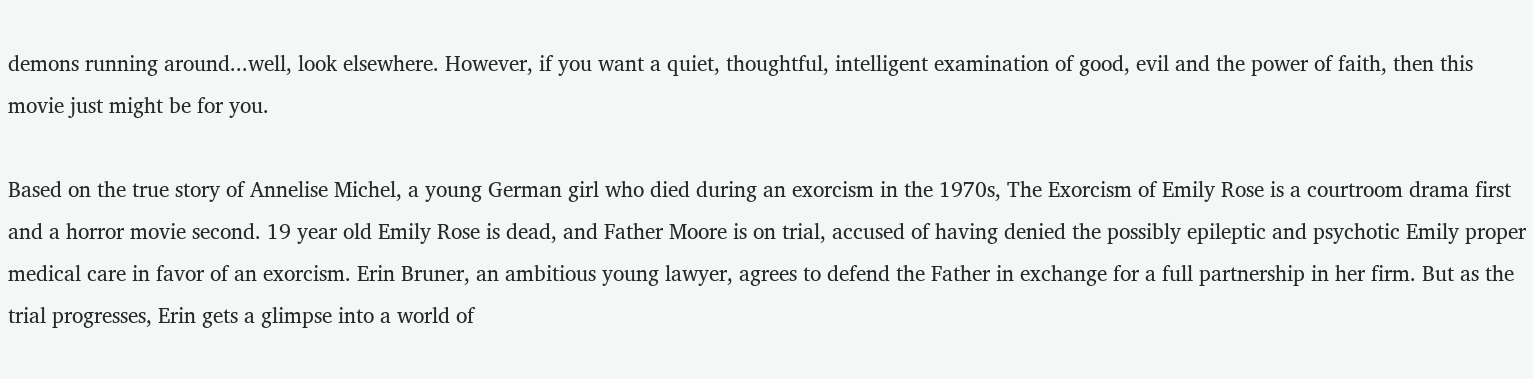demons running around...well, look elsewhere. However, if you want a quiet, thoughtful, intelligent examination of good, evil and the power of faith, then this movie just might be for you.

Based on the true story of Annelise Michel, a young German girl who died during an exorcism in the 1970s, The Exorcism of Emily Rose is a courtroom drama first and a horror movie second. 19 year old Emily Rose is dead, and Father Moore is on trial, accused of having denied the possibly epileptic and psychotic Emily proper medical care in favor of an exorcism. Erin Bruner, an ambitious young lawyer, agrees to defend the Father in exchange for a full partnership in her firm. But as the trial progresses, Erin gets a glimpse into a world of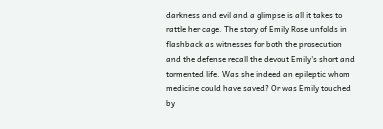darkness and evil and a glimpse is all it takes to rattle her cage. The story of Emily Rose unfolds in flashback as witnesses for both the prosecution and the defense recall the devout Emily's short and tormented life. Was she indeed an epileptic whom medicine could have saved? Or was Emily touched by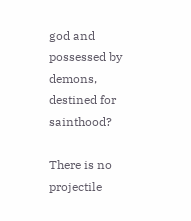god and possessed by demons, destined for sainthood?

There is no projectile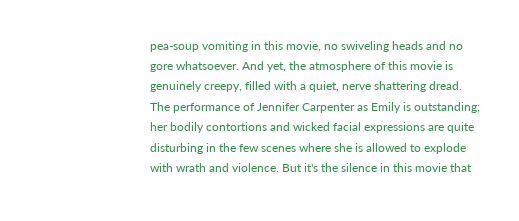pea-soup vomiting in this movie, no swiveling heads and no gore whatsoever. And yet, the atmosphere of this movie is genuinely creepy, filled with a quiet, nerve shattering dread. The performance of Jennifer Carpenter as Emily is outstanding; her bodily contortions and wicked facial expressions are quite disturbing in the few scenes where she is allowed to explode with wrath and violence. But it's the silence in this movie that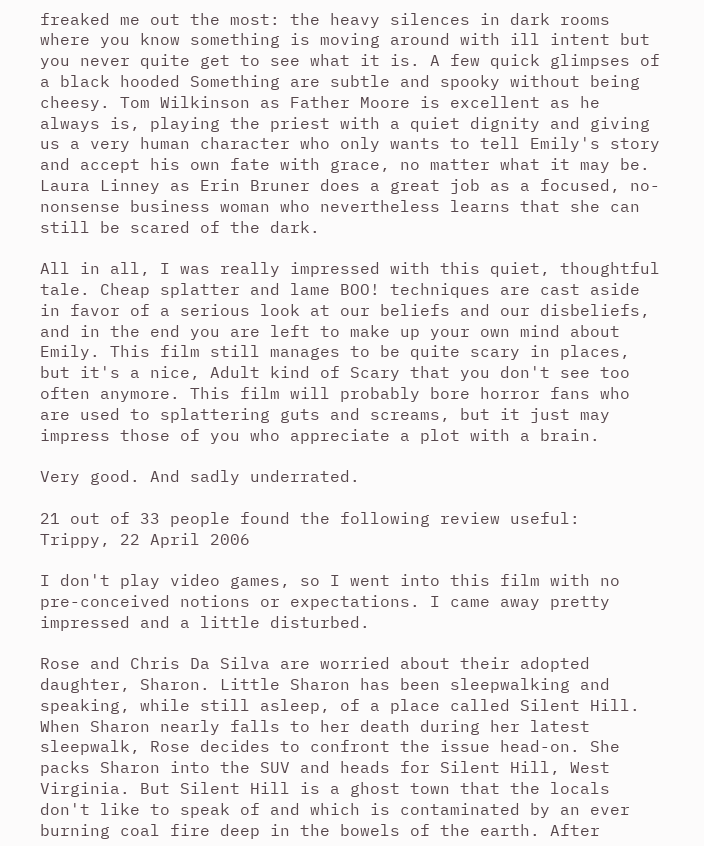freaked me out the most: the heavy silences in dark rooms where you know something is moving around with ill intent but you never quite get to see what it is. A few quick glimpses of a black hooded Something are subtle and spooky without being cheesy. Tom Wilkinson as Father Moore is excellent as he always is, playing the priest with a quiet dignity and giving us a very human character who only wants to tell Emily's story and accept his own fate with grace, no matter what it may be. Laura Linney as Erin Bruner does a great job as a focused, no-nonsense business woman who nevertheless learns that she can still be scared of the dark.

All in all, I was really impressed with this quiet, thoughtful tale. Cheap splatter and lame BOO! techniques are cast aside in favor of a serious look at our beliefs and our disbeliefs, and in the end you are left to make up your own mind about Emily. This film still manages to be quite scary in places, but it's a nice, Adult kind of Scary that you don't see too often anymore. This film will probably bore horror fans who are used to splattering guts and screams, but it just may impress those of you who appreciate a plot with a brain.

Very good. And sadly underrated.

21 out of 33 people found the following review useful:
Trippy, 22 April 2006

I don't play video games, so I went into this film with no pre-conceived notions or expectations. I came away pretty impressed and a little disturbed.

Rose and Chris Da Silva are worried about their adopted daughter, Sharon. Little Sharon has been sleepwalking and speaking, while still asleep, of a place called Silent Hill. When Sharon nearly falls to her death during her latest sleepwalk, Rose decides to confront the issue head-on. She packs Sharon into the SUV and heads for Silent Hill, West Virginia. But Silent Hill is a ghost town that the locals don't like to speak of and which is contaminated by an ever burning coal fire deep in the bowels of the earth. After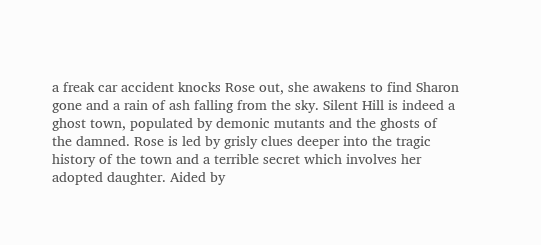a freak car accident knocks Rose out, she awakens to find Sharon gone and a rain of ash falling from the sky. Silent Hill is indeed a ghost town, populated by demonic mutants and the ghosts of the damned. Rose is led by grisly clues deeper into the tragic history of the town and a terrible secret which involves her adopted daughter. Aided by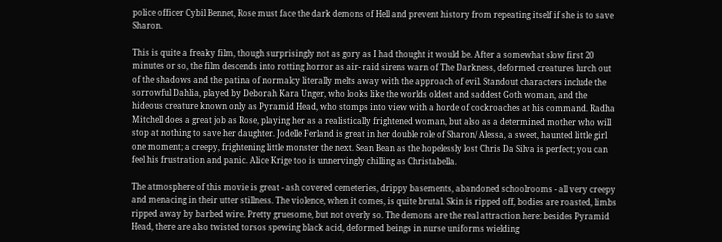police officer Cybil Bennet, Rose must face the dark demons of Hell and prevent history from repeating itself if she is to save Sharon.

This is quite a freaky film, though surprisingly not as gory as I had thought it would be. After a somewhat slow first 20 minutes or so, the film descends into rotting horror as air- raid sirens warn of The Darkness, deformed creatures lurch out of the shadows and the patina of normalcy literally melts away with the approach of evil. Standout characters include the sorrowful Dahlia, played by Deborah Kara Unger, who looks like the worlds oldest and saddest Goth woman, and the hideous creature known only as Pyramid Head, who stomps into view with a horde of cockroaches at his command. Radha Mitchell does a great job as Rose, playing her as a realistically frightened woman, but also as a determined mother who will stop at nothing to save her daughter. Jodelle Ferland is great in her double role of Sharon/ Alessa, a sweet, haunted little girl one moment; a creepy, frightening little monster the next. Sean Bean as the hopelessly lost Chris Da Silva is perfect; you can feel his frustration and panic. Alice Krige too is unnervingly chilling as Christabella.

The atmosphere of this movie is great - ash covered cemeteries, drippy basements, abandoned schoolrooms - all very creepy and menacing in their utter stillness. The violence, when it comes, is quite brutal. Skin is ripped off, bodies are roasted, limbs ripped away by barbed wire. Pretty gruesome, but not overly so. The demons are the real attraction here: besides Pyramid Head, there are also twisted torsos spewing black acid, deformed beings in nurse uniforms wielding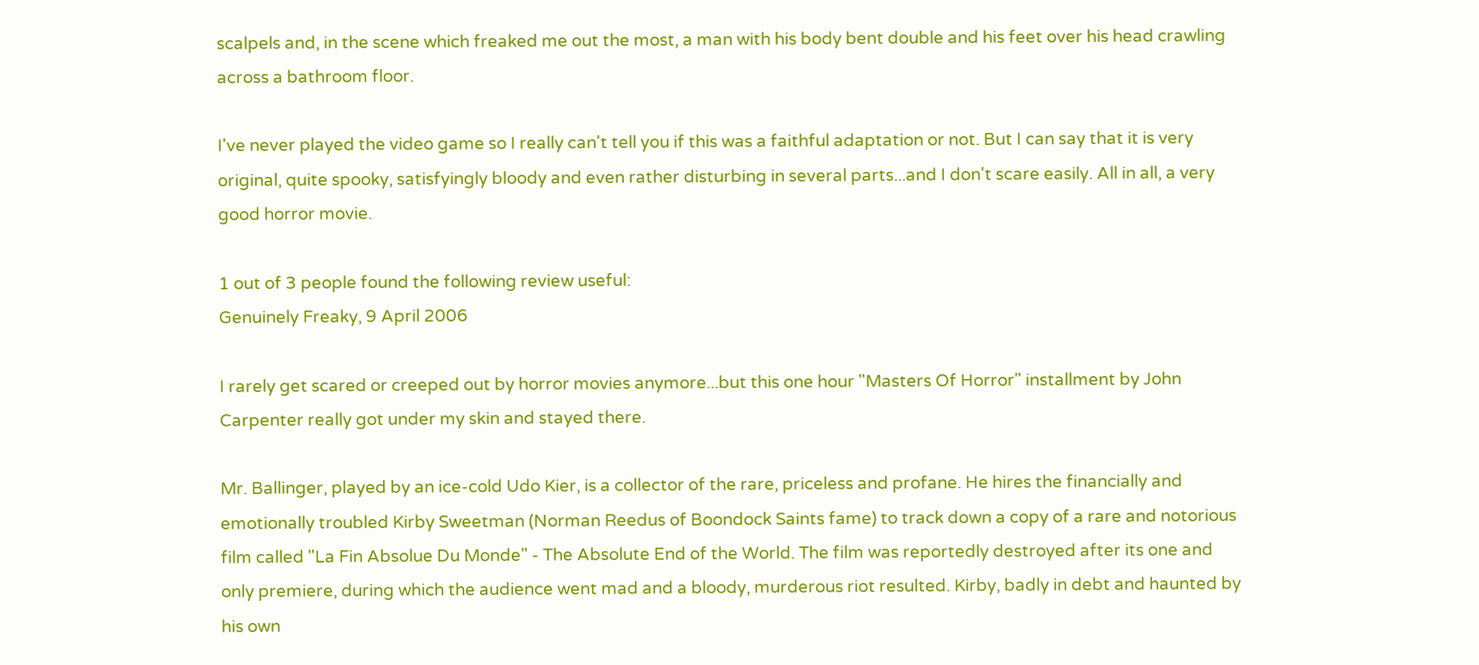scalpels and, in the scene which freaked me out the most, a man with his body bent double and his feet over his head crawling across a bathroom floor.

I've never played the video game so I really can't tell you if this was a faithful adaptation or not. But I can say that it is very original, quite spooky, satisfyingly bloody and even rather disturbing in several parts...and I don't scare easily. All in all, a very good horror movie.

1 out of 3 people found the following review useful:
Genuinely Freaky, 9 April 2006

I rarely get scared or creeped out by horror movies anymore...but this one hour "Masters Of Horror" installment by John Carpenter really got under my skin and stayed there.

Mr. Ballinger, played by an ice-cold Udo Kier, is a collector of the rare, priceless and profane. He hires the financially and emotionally troubled Kirby Sweetman (Norman Reedus of Boondock Saints fame) to track down a copy of a rare and notorious film called "La Fin Absolue Du Monde" - The Absolute End of the World. The film was reportedly destroyed after its one and only premiere, during which the audience went mad and a bloody, murderous riot resulted. Kirby, badly in debt and haunted by his own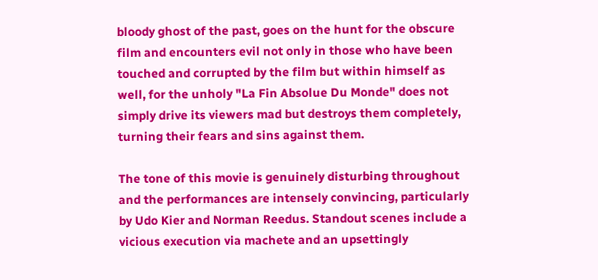bloody ghost of the past, goes on the hunt for the obscure film and encounters evil not only in those who have been touched and corrupted by the film but within himself as well, for the unholy "La Fin Absolue Du Monde" does not simply drive its viewers mad but destroys them completely, turning their fears and sins against them.

The tone of this movie is genuinely disturbing throughout and the performances are intensely convincing, particularly by Udo Kier and Norman Reedus. Standout scenes include a vicious execution via machete and an upsettingly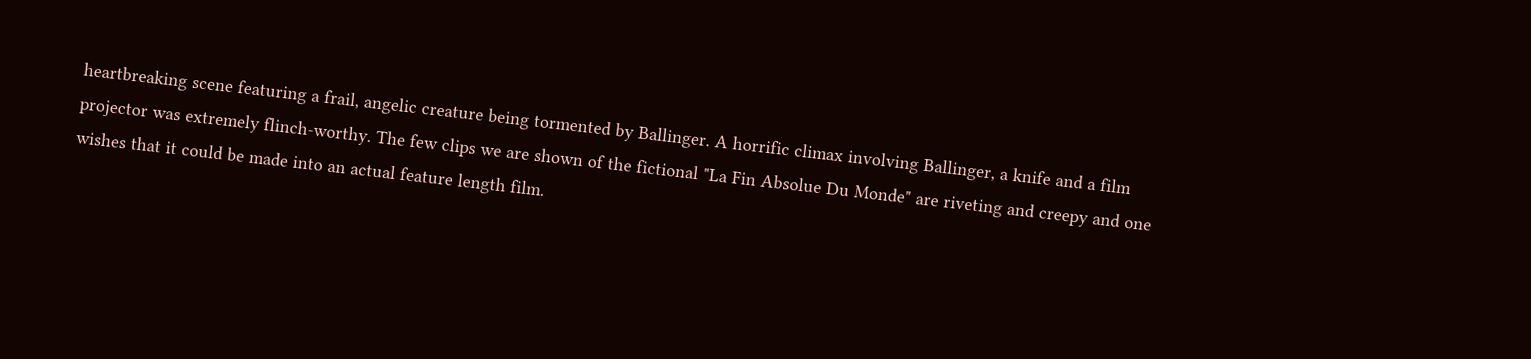heartbreaking scene featuring a frail, angelic creature being tormented by Ballinger. A horrific climax involving Ballinger, a knife and a film projector was extremely flinch-worthy. The few clips we are shown of the fictional "La Fin Absolue Du Monde" are riveting and creepy and one wishes that it could be made into an actual feature length film.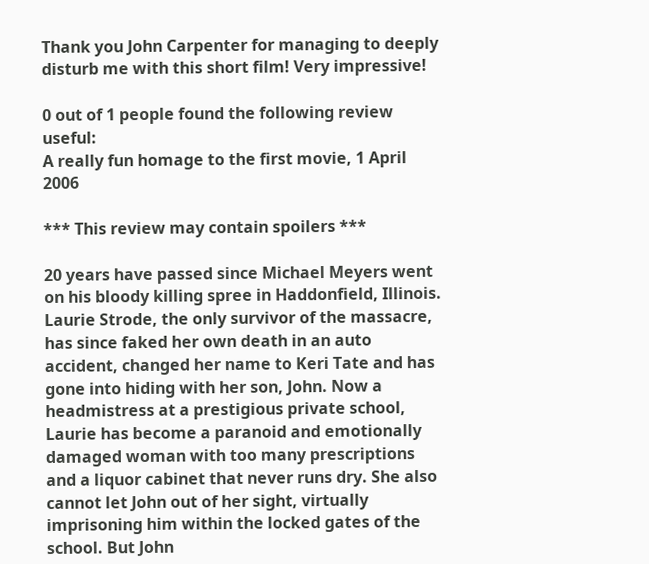Thank you John Carpenter for managing to deeply disturb me with this short film! Very impressive!

0 out of 1 people found the following review useful:
A really fun homage to the first movie, 1 April 2006

*** This review may contain spoilers ***

20 years have passed since Michael Meyers went on his bloody killing spree in Haddonfield, Illinois. Laurie Strode, the only survivor of the massacre, has since faked her own death in an auto accident, changed her name to Keri Tate and has gone into hiding with her son, John. Now a headmistress at a prestigious private school, Laurie has become a paranoid and emotionally damaged woman with too many prescriptions and a liquor cabinet that never runs dry. She also cannot let John out of her sight, virtually imprisoning him within the locked gates of the school. But John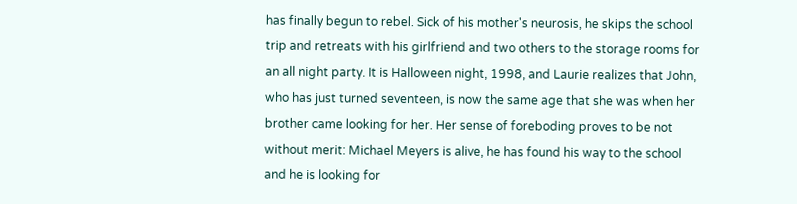has finally begun to rebel. Sick of his mother's neurosis, he skips the school trip and retreats with his girlfriend and two others to the storage rooms for an all night party. It is Halloween night, 1998, and Laurie realizes that John, who has just turned seventeen, is now the same age that she was when her brother came looking for her. Her sense of foreboding proves to be not without merit: Michael Meyers is alive, he has found his way to the school and he is looking for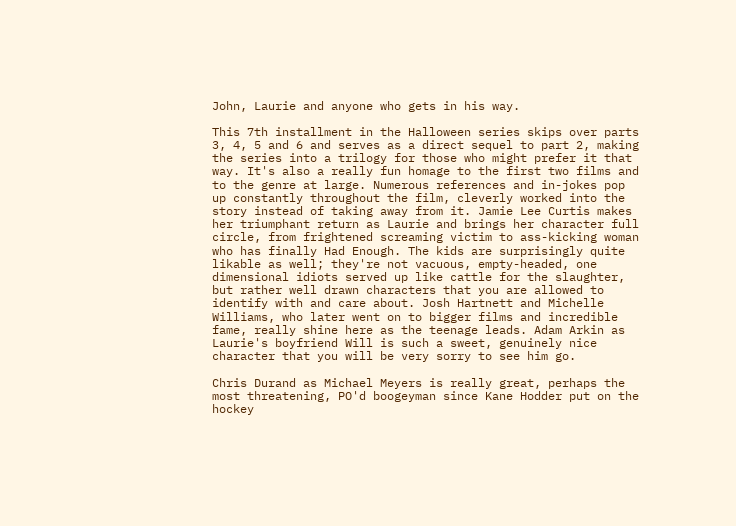John, Laurie and anyone who gets in his way.

This 7th installment in the Halloween series skips over parts 3, 4, 5 and 6 and serves as a direct sequel to part 2, making the series into a trilogy for those who might prefer it that way. It's also a really fun homage to the first two films and to the genre at large. Numerous references and in-jokes pop up constantly throughout the film, cleverly worked into the story instead of taking away from it. Jamie Lee Curtis makes her triumphant return as Laurie and brings her character full circle, from frightened screaming victim to ass-kicking woman who has finally Had Enough. The kids are surprisingly quite likable as well; they're not vacuous, empty-headed, one dimensional idiots served up like cattle for the slaughter, but rather well drawn characters that you are allowed to identify with and care about. Josh Hartnett and Michelle Williams, who later went on to bigger films and incredible fame, really shine here as the teenage leads. Adam Arkin as Laurie's boyfriend Will is such a sweet, genuinely nice character that you will be very sorry to see him go.

Chris Durand as Michael Meyers is really great, perhaps the most threatening, PO'd boogeyman since Kane Hodder put on the hockey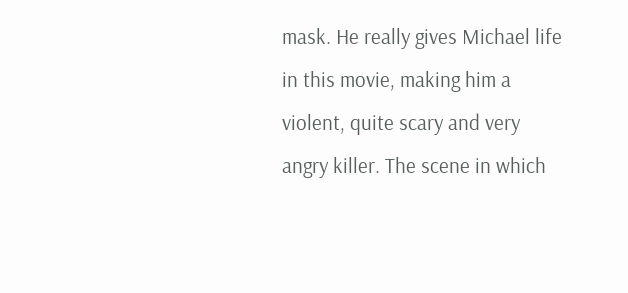mask. He really gives Michael life in this movie, making him a violent, quite scary and very angry killer. The scene in which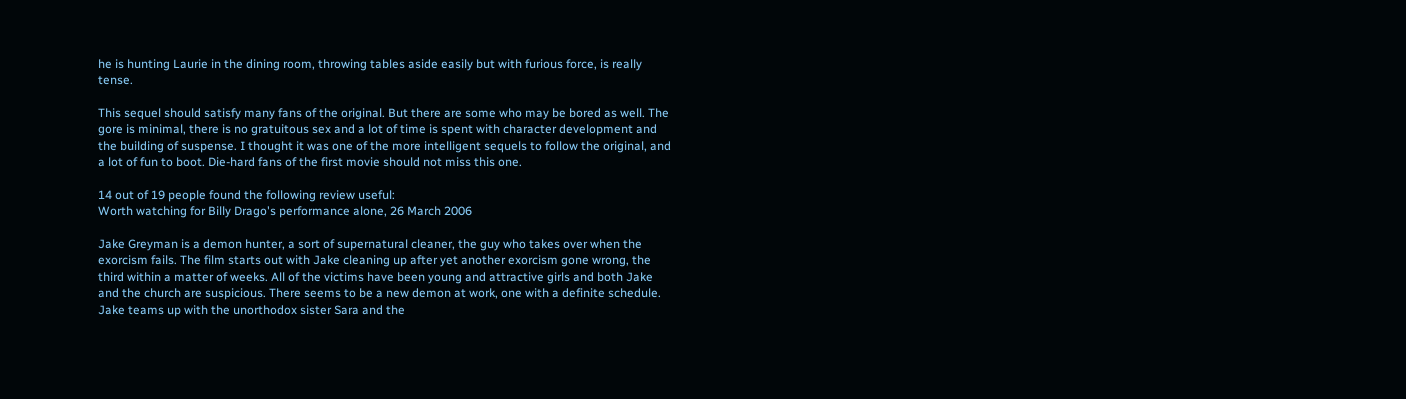he is hunting Laurie in the dining room, throwing tables aside easily but with furious force, is really tense.

This sequel should satisfy many fans of the original. But there are some who may be bored as well. The gore is minimal, there is no gratuitous sex and a lot of time is spent with character development and the building of suspense. I thought it was one of the more intelligent sequels to follow the original, and a lot of fun to boot. Die-hard fans of the first movie should not miss this one.

14 out of 19 people found the following review useful:
Worth watching for Billy Drago's performance alone, 26 March 2006

Jake Greyman is a demon hunter, a sort of supernatural cleaner, the guy who takes over when the exorcism fails. The film starts out with Jake cleaning up after yet another exorcism gone wrong, the third within a matter of weeks. All of the victims have been young and attractive girls and both Jake and the church are suspicious. There seems to be a new demon at work, one with a definite schedule. Jake teams up with the unorthodox sister Sara and the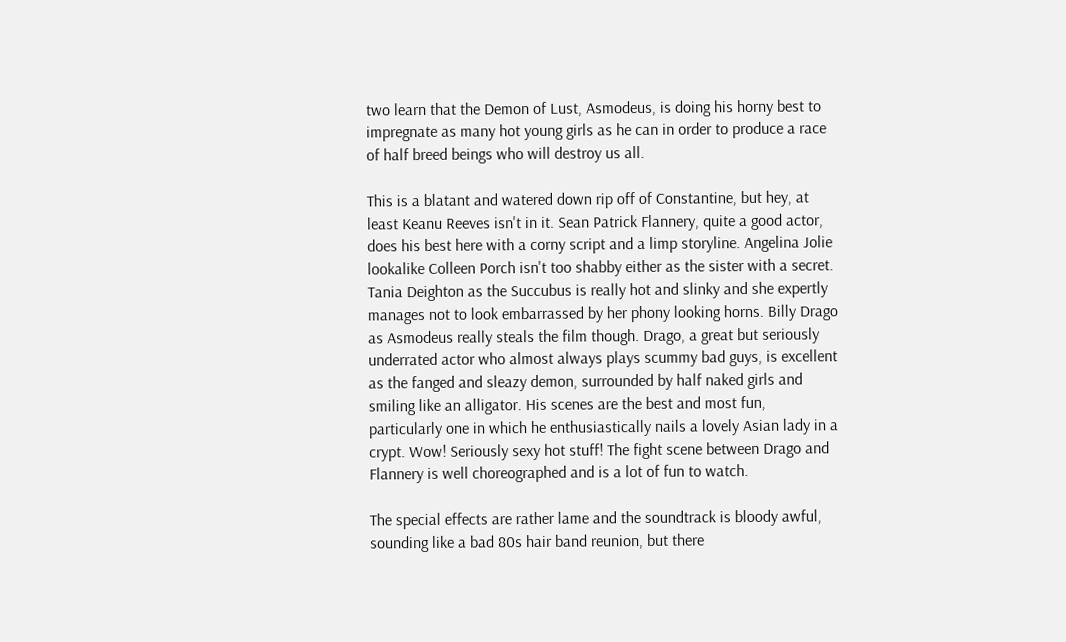two learn that the Demon of Lust, Asmodeus, is doing his horny best to impregnate as many hot young girls as he can in order to produce a race of half breed beings who will destroy us all.

This is a blatant and watered down rip off of Constantine, but hey, at least Keanu Reeves isn't in it. Sean Patrick Flannery, quite a good actor, does his best here with a corny script and a limp storyline. Angelina Jolie lookalike Colleen Porch isn't too shabby either as the sister with a secret. Tania Deighton as the Succubus is really hot and slinky and she expertly manages not to look embarrassed by her phony looking horns. Billy Drago as Asmodeus really steals the film though. Drago, a great but seriously underrated actor who almost always plays scummy bad guys, is excellent as the fanged and sleazy demon, surrounded by half naked girls and smiling like an alligator. His scenes are the best and most fun, particularly one in which he enthusiastically nails a lovely Asian lady in a crypt. Wow! Seriously sexy hot stuff! The fight scene between Drago and Flannery is well choreographed and is a lot of fun to watch.

The special effects are rather lame and the soundtrack is bloody awful, sounding like a bad 80s hair band reunion, but there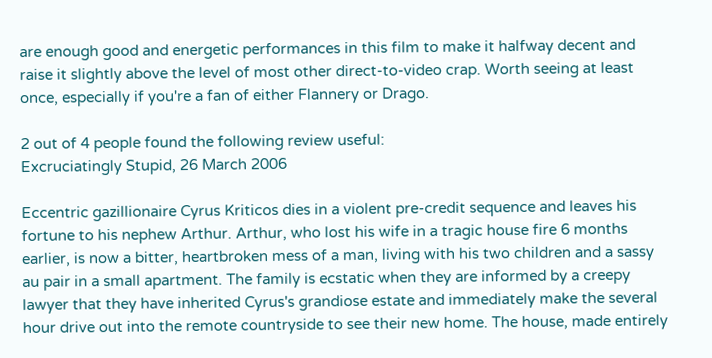are enough good and energetic performances in this film to make it halfway decent and raise it slightly above the level of most other direct-to-video crap. Worth seeing at least once, especially if you're a fan of either Flannery or Drago.

2 out of 4 people found the following review useful:
Excruciatingly Stupid, 26 March 2006

Eccentric gazillionaire Cyrus Kriticos dies in a violent pre-credit sequence and leaves his fortune to his nephew Arthur. Arthur, who lost his wife in a tragic house fire 6 months earlier, is now a bitter, heartbroken mess of a man, living with his two children and a sassy au pair in a small apartment. The family is ecstatic when they are informed by a creepy lawyer that they have inherited Cyrus's grandiose estate and immediately make the several hour drive out into the remote countryside to see their new home. The house, made entirely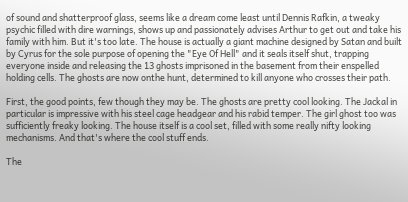of sound and shatterproof glass, seems like a dream come least until Dennis Rafkin, a tweaky psychic filled with dire warnings, shows up and passionately advises Arthur to get out and take his family with him. But it's too late. The house is actually a giant machine designed by Satan and built by Cyrus for the sole purpose of opening the "Eye Of Hell" and it seals itself shut, trapping everyone inside and releasing the 13 ghosts imprisoned in the basement from their enspelled holding cells. The ghosts are now onthe hunt, determined to kill anyone who crosses their path.

First, the good points, few though they may be. The ghosts are pretty cool looking. The Jackal in particular is impressive with his steel cage headgear and his rabid temper. The girl ghost too was sufficiently freaky looking. The house itself is a cool set, filled with some really nifty looking mechanisms. And that's where the cool stuff ends.

The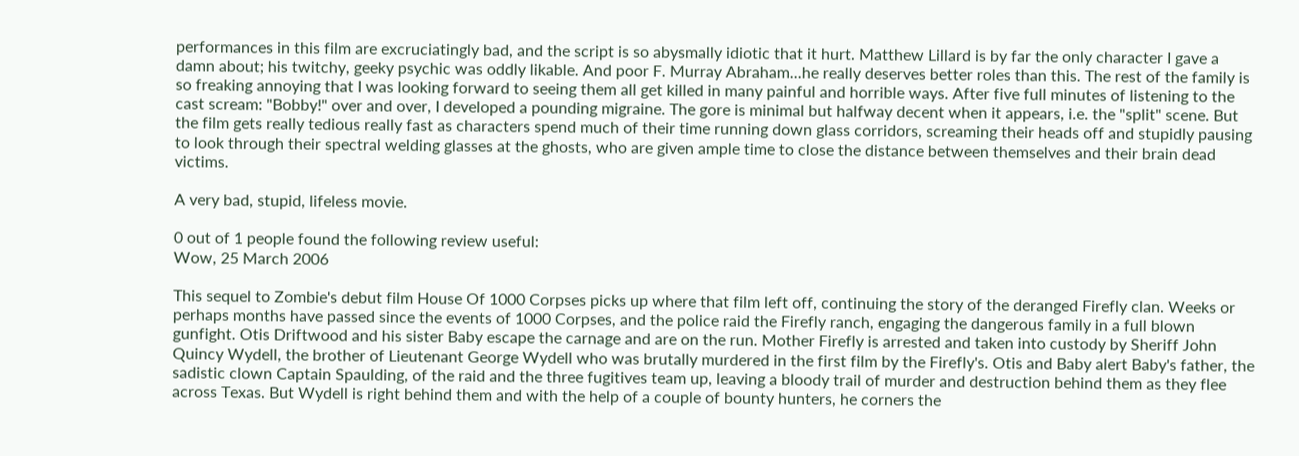performances in this film are excruciatingly bad, and the script is so abysmally idiotic that it hurt. Matthew Lillard is by far the only character I gave a damn about; his twitchy, geeky psychic was oddly likable. And poor F. Murray Abraham...he really deserves better roles than this. The rest of the family is so freaking annoying that I was looking forward to seeing them all get killed in many painful and horrible ways. After five full minutes of listening to the cast scream: "Bobby!" over and over, I developed a pounding migraine. The gore is minimal but halfway decent when it appears, i.e. the "split" scene. But the film gets really tedious really fast as characters spend much of their time running down glass corridors, screaming their heads off and stupidly pausing to look through their spectral welding glasses at the ghosts, who are given ample time to close the distance between themselves and their brain dead victims.

A very bad, stupid, lifeless movie.

0 out of 1 people found the following review useful:
Wow, 25 March 2006

This sequel to Zombie's debut film House Of 1000 Corpses picks up where that film left off, continuing the story of the deranged Firefly clan. Weeks or perhaps months have passed since the events of 1000 Corpses, and the police raid the Firefly ranch, engaging the dangerous family in a full blown gunfight. Otis Driftwood and his sister Baby escape the carnage and are on the run. Mother Firefly is arrested and taken into custody by Sheriff John Quincy Wydell, the brother of Lieutenant George Wydell who was brutally murdered in the first film by the Firefly's. Otis and Baby alert Baby's father, the sadistic clown Captain Spaulding, of the raid and the three fugitives team up, leaving a bloody trail of murder and destruction behind them as they flee across Texas. But Wydell is right behind them and with the help of a couple of bounty hunters, he corners the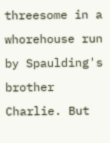threesome in a whorehouse run by Spaulding's brother Charlie. But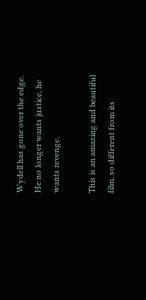Wydell has gone over the edge. He no longer wants justice, he wants revenge.

This is an amazing and beautiful film, so different from its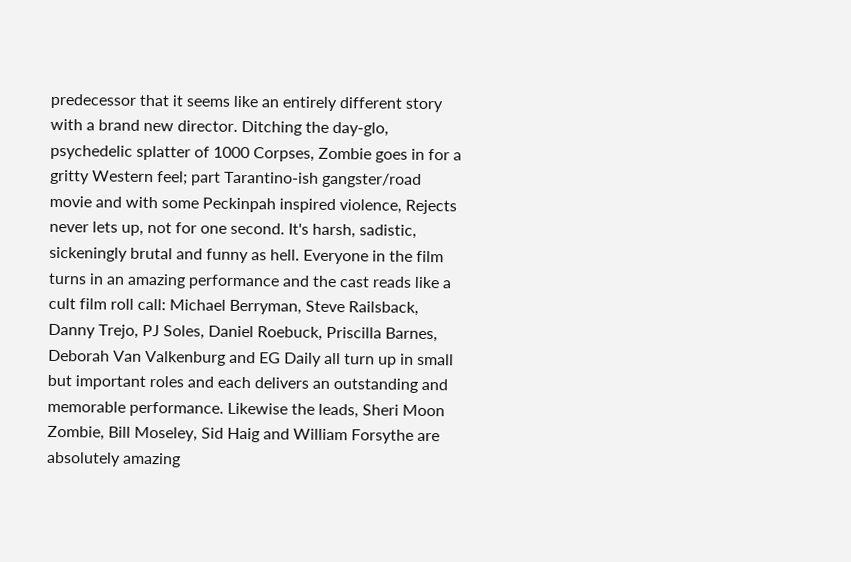predecessor that it seems like an entirely different story with a brand new director. Ditching the day-glo, psychedelic splatter of 1000 Corpses, Zombie goes in for a gritty Western feel; part Tarantino-ish gangster/road movie and with some Peckinpah inspired violence, Rejects never lets up, not for one second. It's harsh, sadistic, sickeningly brutal and funny as hell. Everyone in the film turns in an amazing performance and the cast reads like a cult film roll call: Michael Berryman, Steve Railsback, Danny Trejo, PJ Soles, Daniel Roebuck, Priscilla Barnes, Deborah Van Valkenburg and EG Daily all turn up in small but important roles and each delivers an outstanding and memorable performance. Likewise the leads, Sheri Moon Zombie, Bill Moseley, Sid Haig and William Forsythe are absolutely amazing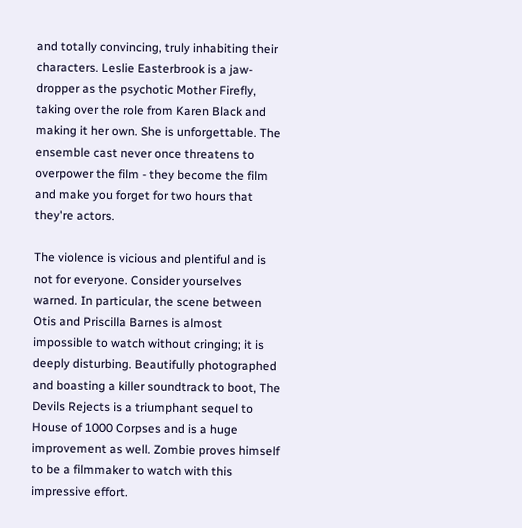and totally convincing, truly inhabiting their characters. Leslie Easterbrook is a jaw-dropper as the psychotic Mother Firefly, taking over the role from Karen Black and making it her own. She is unforgettable. The ensemble cast never once threatens to overpower the film - they become the film and make you forget for two hours that they're actors.

The violence is vicious and plentiful and is not for everyone. Consider yourselves warned. In particular, the scene between Otis and Priscilla Barnes is almost impossible to watch without cringing; it is deeply disturbing. Beautifully photographed and boasting a killer soundtrack to boot, The Devils Rejects is a triumphant sequel to House of 1000 Corpses and is a huge improvement as well. Zombie proves himself to be a filmmaker to watch with this impressive effort.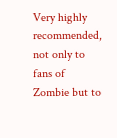Very highly recommended, not only to fans of Zombie but to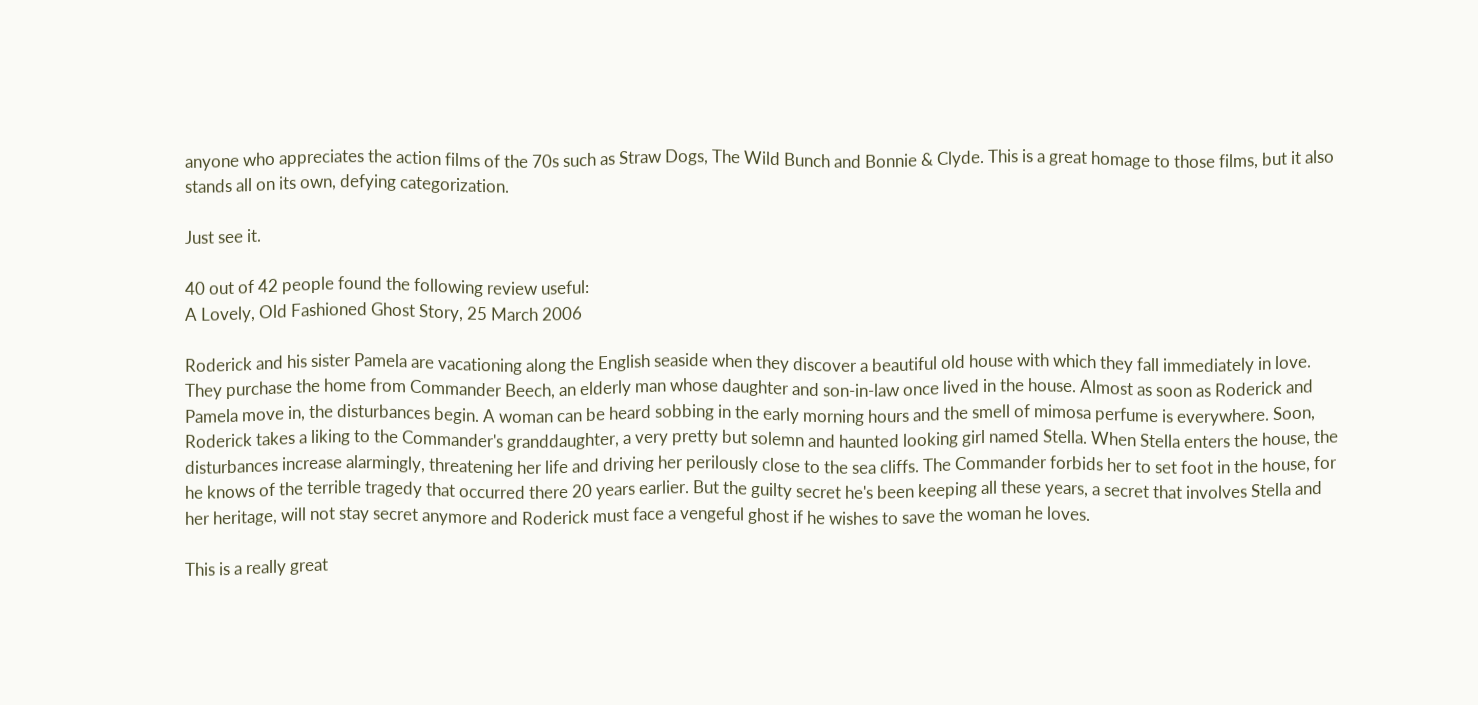anyone who appreciates the action films of the 70s such as Straw Dogs, The Wild Bunch and Bonnie & Clyde. This is a great homage to those films, but it also stands all on its own, defying categorization.

Just see it.

40 out of 42 people found the following review useful:
A Lovely, Old Fashioned Ghost Story, 25 March 2006

Roderick and his sister Pamela are vacationing along the English seaside when they discover a beautiful old house with which they fall immediately in love. They purchase the home from Commander Beech, an elderly man whose daughter and son-in-law once lived in the house. Almost as soon as Roderick and Pamela move in, the disturbances begin. A woman can be heard sobbing in the early morning hours and the smell of mimosa perfume is everywhere. Soon, Roderick takes a liking to the Commander's granddaughter, a very pretty but solemn and haunted looking girl named Stella. When Stella enters the house, the disturbances increase alarmingly, threatening her life and driving her perilously close to the sea cliffs. The Commander forbids her to set foot in the house, for he knows of the terrible tragedy that occurred there 20 years earlier. But the guilty secret he's been keeping all these years, a secret that involves Stella and her heritage, will not stay secret anymore and Roderick must face a vengeful ghost if he wishes to save the woman he loves.

This is a really great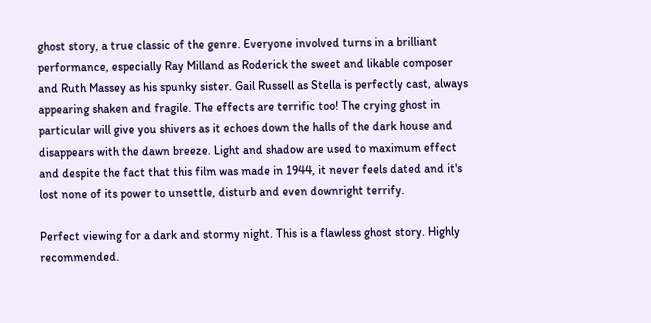ghost story, a true classic of the genre. Everyone involved turns in a brilliant performance, especially Ray Milland as Roderick the sweet and likable composer and Ruth Massey as his spunky sister. Gail Russell as Stella is perfectly cast, always appearing shaken and fragile. The effects are terrific too! The crying ghost in particular will give you shivers as it echoes down the halls of the dark house and disappears with the dawn breeze. Light and shadow are used to maximum effect and despite the fact that this film was made in 1944, it never feels dated and it's lost none of its power to unsettle, disturb and even downright terrify.

Perfect viewing for a dark and stormy night. This is a flawless ghost story. Highly recommended.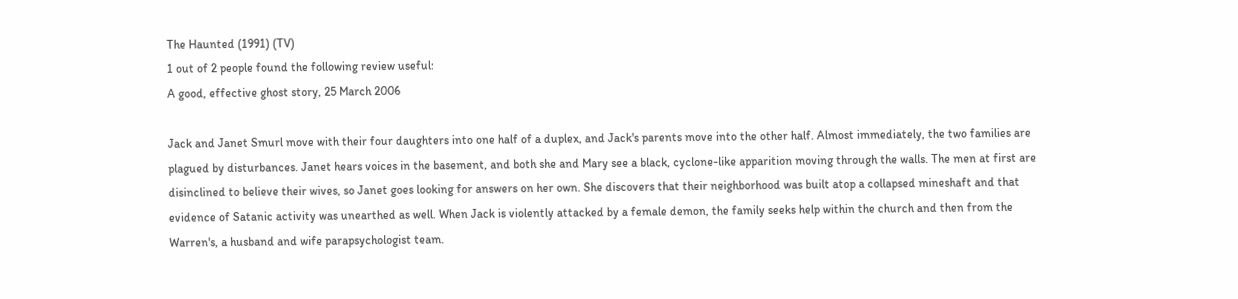The Haunted (1991) (TV)
1 out of 2 people found the following review useful:
A good, effective ghost story, 25 March 2006

Jack and Janet Smurl move with their four daughters into one half of a duplex, and Jack's parents move into the other half. Almost immediately, the two families are plagued by disturbances. Janet hears voices in the basement, and both she and Mary see a black, cyclone-like apparition moving through the walls. The men at first are disinclined to believe their wives, so Janet goes looking for answers on her own. She discovers that their neighborhood was built atop a collapsed mineshaft and that evidence of Satanic activity was unearthed as well. When Jack is violently attacked by a female demon, the family seeks help within the church and then from the Warren's, a husband and wife parapsychologist team.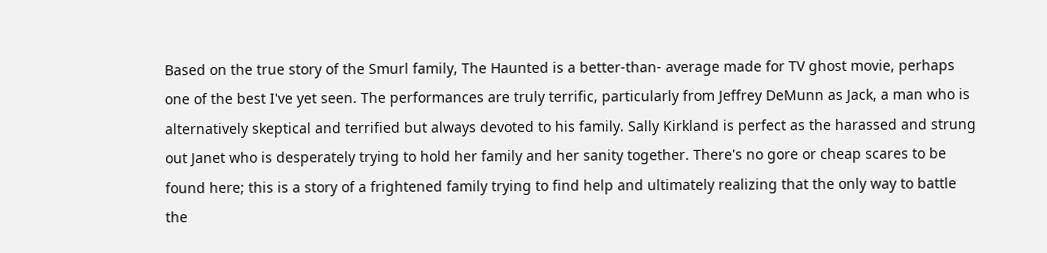Based on the true story of the Smurl family, The Haunted is a better-than- average made for TV ghost movie, perhaps one of the best I've yet seen. The performances are truly terrific, particularly from Jeffrey DeMunn as Jack, a man who is alternatively skeptical and terrified but always devoted to his family. Sally Kirkland is perfect as the harassed and strung out Janet who is desperately trying to hold her family and her sanity together. There's no gore or cheap scares to be found here; this is a story of a frightened family trying to find help and ultimately realizing that the only way to battle the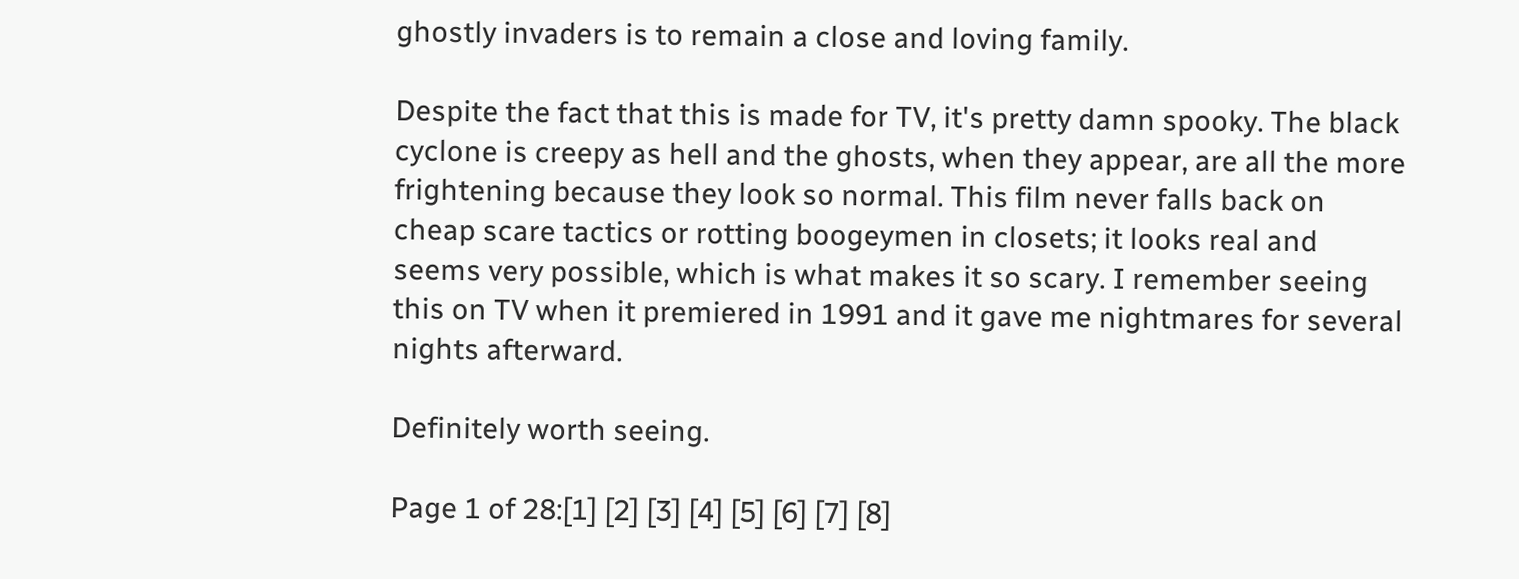ghostly invaders is to remain a close and loving family.

Despite the fact that this is made for TV, it's pretty damn spooky. The black cyclone is creepy as hell and the ghosts, when they appear, are all the more frightening because they look so normal. This film never falls back on cheap scare tactics or rotting boogeymen in closets; it looks real and seems very possible, which is what makes it so scary. I remember seeing this on TV when it premiered in 1991 and it gave me nightmares for several nights afterward.

Definitely worth seeing.

Page 1 of 28:[1] [2] [3] [4] [5] [6] [7] [8]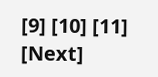[9] [10] [11] [Next]